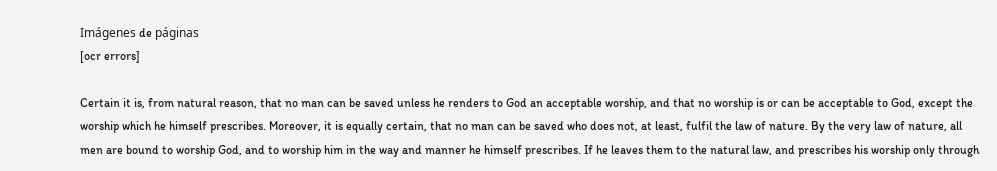Imágenes de páginas
[ocr errors]

Certain it is, from natural reason, that no man can be saved unless he renders to God an acceptable worship, and that no worship is or can be acceptable to God, except the worship which he himself prescribes. Moreover, it is equally certain, that no man can be saved who does not, at least, fulfil the law of nature. By the very law of nature, all men are bound to worship God, and to worship him in the way and manner he himself prescribes. If he leaves them to the natural law, and prescribes his worship only through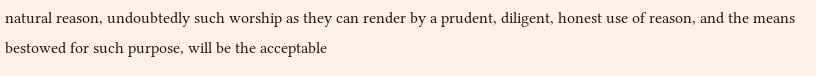natural reason, undoubtedly such worship as they can render by a prudent, diligent, honest use of reason, and the means bestowed for such purpose, will be the acceptable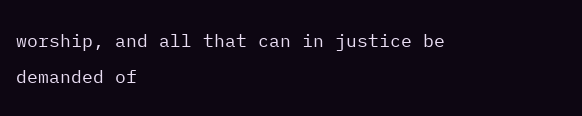worship, and all that can in justice be demanded of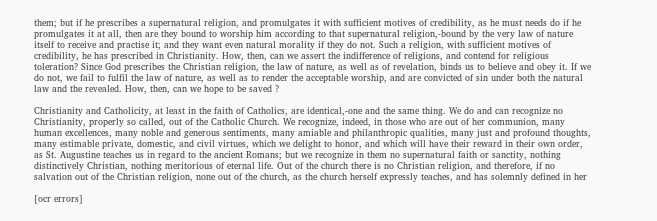them; but if he prescribes a supernatural religion, and promulgates it with sufficient motives of credibility, as he must needs do if he promulgates it at all, then are they bound to worship him according to that supernatural religion,-bound by the very law of nature itself to receive and practise it; and they want even natural morality if they do not. Such a religion, with sufficient motives of credibility, he has prescribed in Christianity. How, then, can we assert the indifference of religions, and contend for religious toleration? Since God prescribes the Christian religion, the law of nature, as well as of revelation, binds us to believe and obey it. If we do not, we fail to fulfil the law of nature, as well as to render the acceptable worship, and are convicted of sin under both the natural law and the revealed. How, then, can we hope to be saved ?

Christianity and Catholicity, at least in the faith of Catholics, are identical,-one and the same thing. We do and can recognize no Christianity, properly so called, out of the Catholic Church. We recognize, indeed, in those who are out of her communion, many human excellences, many noble and generous sentiments, many amiable and philanthropic qualities, many just and profound thoughts, many estimable private, domestic, and civil virtues, which we delight to honor, and which will have their reward in their own order, as St. Augustine teaches us in regard to the ancient Romans; but we recognize in them no supernatural faith or sanctity, nothing distinctively Christian, nothing meritorious of eternal life. Out of the church there is no Christian religion, and therefore, if no salvation out of the Christian religion, none out of the church, as the church herself expressly teaches, and has solemnly defined in her

[ocr errors]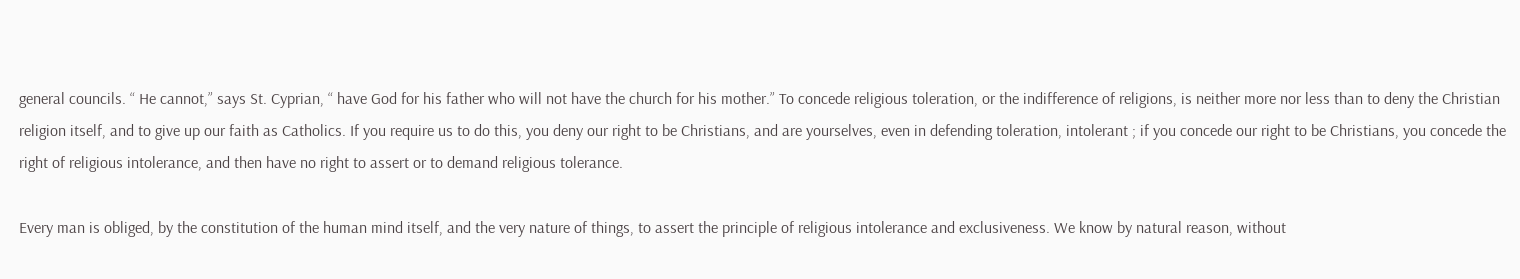general councils. “ He cannot,” says St. Cyprian, “ have God for his father who will not have the church for his mother.” To concede religious toleration, or the indifference of religions, is neither more nor less than to deny the Christian religion itself, and to give up our faith as Catholics. If you require us to do this, you deny our right to be Christians, and are yourselves, even in defending toleration, intolerant ; if you concede our right to be Christians, you concede the right of religious intolerance, and then have no right to assert or to demand religious tolerance.

Every man is obliged, by the constitution of the human mind itself, and the very nature of things, to assert the principle of religious intolerance and exclusiveness. We know by natural reason, without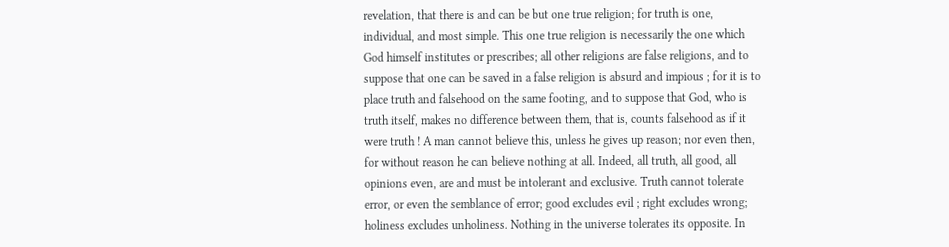revelation, that there is and can be but one true religion; for truth is one, individual, and most simple. This one true religion is necessarily the one which God himself institutes or prescribes; all other religions are false religions, and to suppose that one can be saved in a false religion is absurd and impious ; for it is to place truth and falsehood on the same footing, and to suppose that God, who is truth itself, makes no difference between them, that is, counts falsehood as if it were truth ! A man cannot believe this, unless he gives up reason; nor even then, for without reason he can believe nothing at all. Indeed, all truth, all good, all opinions even, are and must be intolerant and exclusive. Truth cannot tolerate error, or even the semblance of error; good excludes evil ; right excludes wrong; holiness excludes unholiness. Nothing in the universe tolerates its opposite. In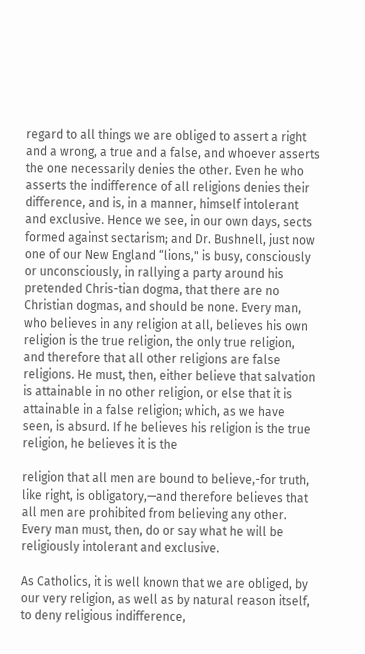regard to all things we are obliged to assert a right and a wrong, a true and a false, and whoever asserts the one necessarily denies the other. Even he who asserts the indifference of all religions denies their difference, and is, in a manner, himself intolerant and exclusive. Hence we see, in our own days, sects formed against sectarism; and Dr. Bushnell, just now one of our New England “lions," is busy, consciously or unconsciously, in rallying a party around his pretended Chris-tian dogma, that there are no Christian dogmas, and should be none. Every man, who believes in any religion at all, believes his own religion is the true religion, the only true religion, and therefore that all other religions are false religions. He must, then, either believe that salvation is attainable in no other religion, or else that it is attainable in a false religion; which, as we have seen, is absurd. If he believes his religion is the true religion, he believes it is the

religion that all men are bound to believe,-for truth, like right, is obligatory,—and therefore believes that all men are prohibited from believing any other. Every man must, then, do or say what he will be religiously intolerant and exclusive.

As Catholics, it is well known that we are obliged, by our very religion, as well as by natural reason itself, to deny religious indifference,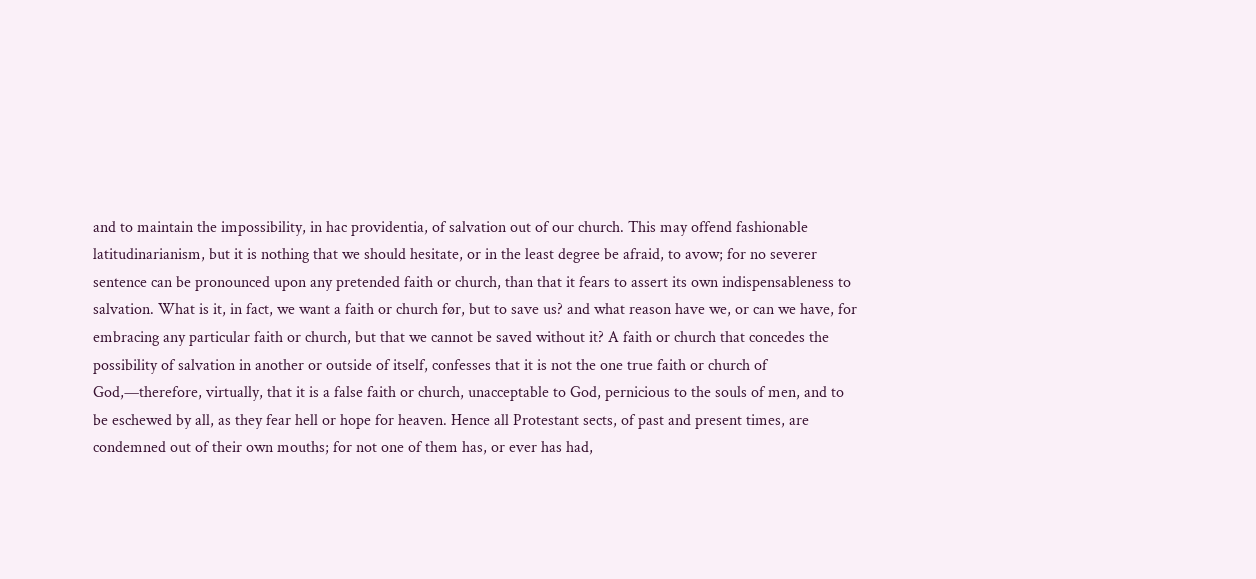and to maintain the impossibility, in hac providentia, of salvation out of our church. This may offend fashionable latitudinarianism, but it is nothing that we should hesitate, or in the least degree be afraid, to avow; for no severer sentence can be pronounced upon any pretended faith or church, than that it fears to assert its own indispensableness to salvation. What is it, in fact, we want a faith or church før, but to save us? and what reason have we, or can we have, for embracing any particular faith or church, but that we cannot be saved without it? A faith or church that concedes the possibility of salvation in another or outside of itself, confesses that it is not the one true faith or church of God,—therefore, virtually, that it is a false faith or church, unacceptable to God, pernicious to the souls of men, and to be eschewed by all, as they fear hell or hope for heaven. Hence all Protestant sects, of past and present times, are condemned out of their own mouths; for not one of them has, or ever has had,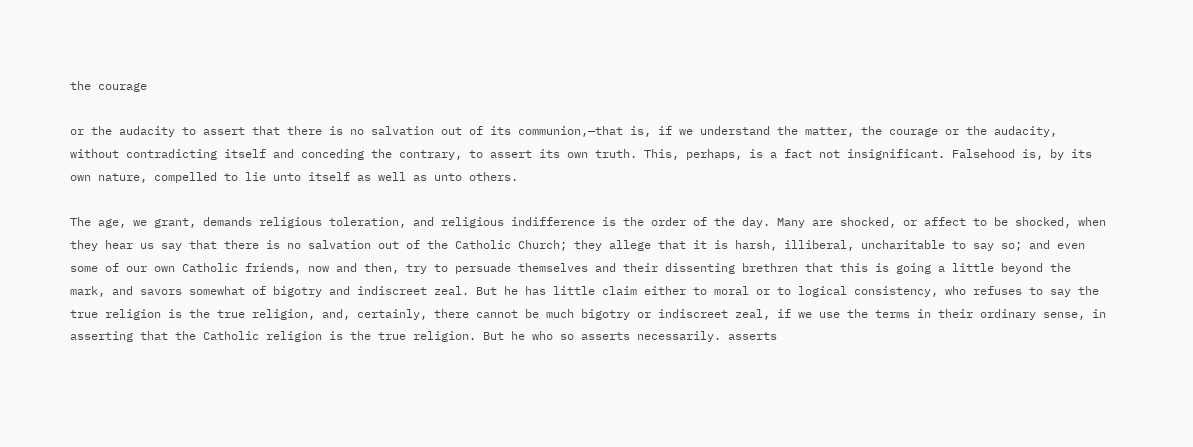the courage

or the audacity to assert that there is no salvation out of its communion,—that is, if we understand the matter, the courage or the audacity, without contradicting itself and conceding the contrary, to assert its own truth. This, perhaps, is a fact not insignificant. Falsehood is, by its own nature, compelled to lie unto itself as well as unto others.

The age, we grant, demands religious toleration, and religious indifference is the order of the day. Many are shocked, or affect to be shocked, when they hear us say that there is no salvation out of the Catholic Church; they allege that it is harsh, illiberal, uncharitable to say so; and even some of our own Catholic friends, now and then, try to persuade themselves and their dissenting brethren that this is going a little beyond the mark, and savors somewhat of bigotry and indiscreet zeal. But he has little claim either to moral or to logical consistency, who refuses to say the true religion is the true religion, and, certainly, there cannot be much bigotry or indiscreet zeal, if we use the terms in their ordinary sense, in asserting that the Catholic religion is the true religion. But he who so asserts necessarily. asserts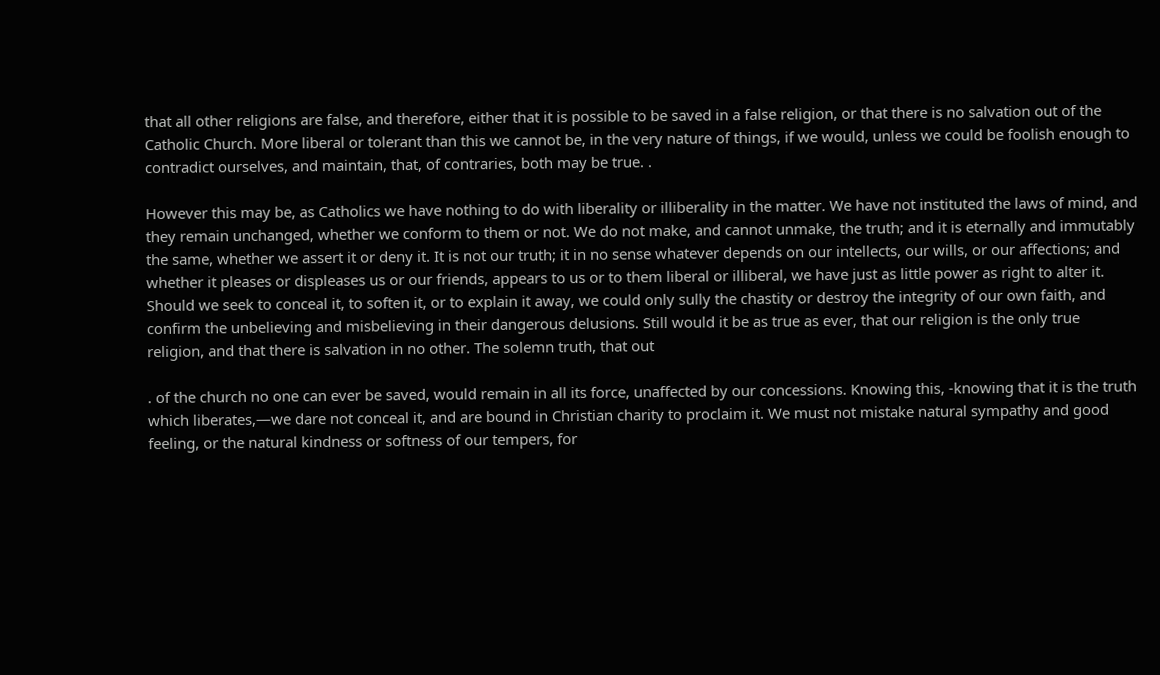that all other religions are false, and therefore, either that it is possible to be saved in a false religion, or that there is no salvation out of the Catholic Church. More liberal or tolerant than this we cannot be, in the very nature of things, if we would, unless we could be foolish enough to contradict ourselves, and maintain, that, of contraries, both may be true. .

However this may be, as Catholics we have nothing to do with liberality or illiberality in the matter. We have not instituted the laws of mind, and they remain unchanged, whether we conform to them or not. We do not make, and cannot unmake, the truth; and it is eternally and immutably the same, whether we assert it or deny it. It is not our truth; it in no sense whatever depends on our intellects, our wills, or our affections; and whether it pleases or displeases us or our friends, appears to us or to them liberal or illiberal, we have just as little power as right to alter it. Should we seek to conceal it, to soften it, or to explain it away, we could only sully the chastity or destroy the integrity of our own faith, and confirm the unbelieving and misbelieving in their dangerous delusions. Still would it be as true as ever, that our religion is the only true religion, and that there is salvation in no other. The solemn truth, that out

. of the church no one can ever be saved, would remain in all its force, unaffected by our concessions. Knowing this, -knowing that it is the truth which liberates,—we dare not conceal it, and are bound in Christian charity to proclaim it. We must not mistake natural sympathy and good feeling, or the natural kindness or softness of our tempers, for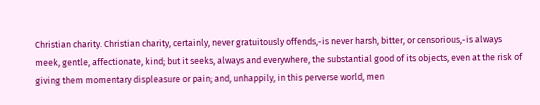Christian charity. Christian charity, certainly, never gratuitously offends,-is never harsh, bitter, or censorious,-is always meek, gentle, affectionate, kind; but it seeks, always and everywhere, the substantial good of its objects, even at the risk of giving them momentary displeasure or pain; and, unhappily, in this perverse world, men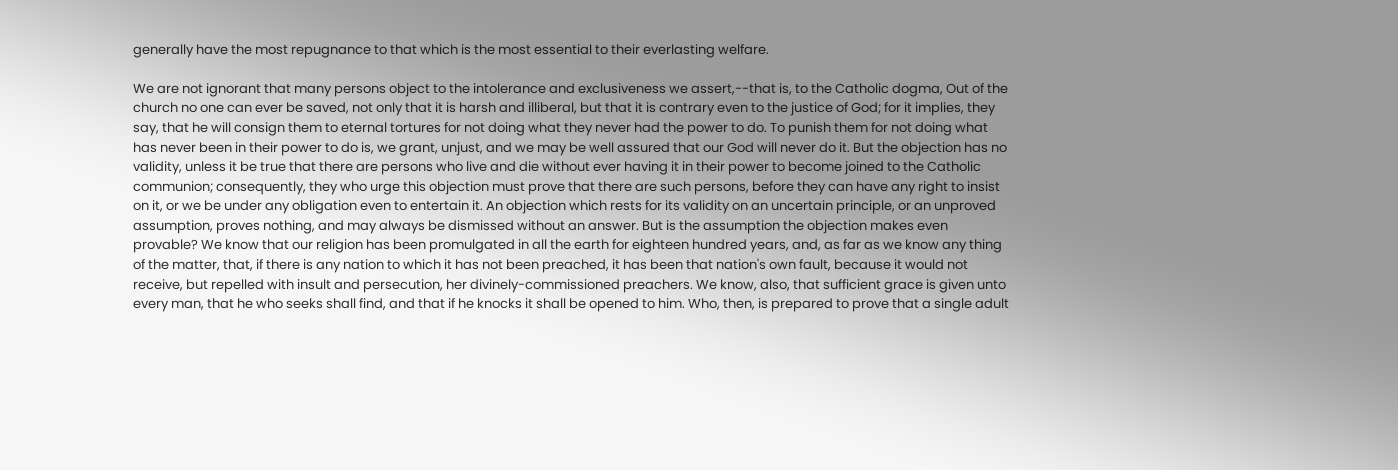generally have the most repugnance to that which is the most essential to their everlasting welfare.

We are not ignorant that many persons object to the intolerance and exclusiveness we assert,--that is, to the Catholic dogma, Out of the church no one can ever be saved, not only that it is harsh and illiberal, but that it is contrary even to the justice of God; for it implies, they say, that he will consign them to eternal tortures for not doing what they never had the power to do. To punish them for not doing what has never been in their power to do is, we grant, unjust, and we may be well assured that our God will never do it. But the objection has no validity, unless it be true that there are persons who live and die without ever having it in their power to become joined to the Catholic communion; consequently, they who urge this objection must prove that there are such persons, before they can have any right to insist on it, or we be under any obligation even to entertain it. An objection which rests for its validity on an uncertain principle, or an unproved assumption, proves nothing, and may always be dismissed without an answer. But is the assumption the objection makes even provable? We know that our religion has been promulgated in all the earth for eighteen hundred years, and, as far as we know any thing of the matter, that, if there is any nation to which it has not been preached, it has been that nation's own fault, because it would not receive, but repelled with insult and persecution, her divinely-commissioned preachers. We know, also, that sufficient grace is given unto every man, that he who seeks shall find, and that if he knocks it shall be opened to him. Who, then, is prepared to prove that a single adult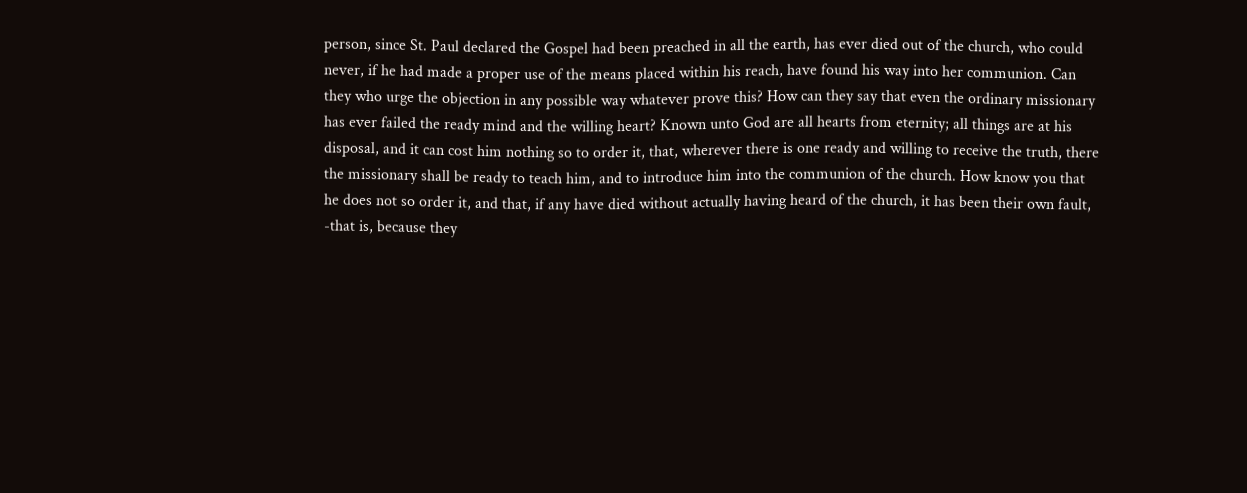person, since St. Paul declared the Gospel had been preached in all the earth, has ever died out of the church, who could never, if he had made a proper use of the means placed within his reach, have found his way into her communion. Can they who urge the objection in any possible way whatever prove this? How can they say that even the ordinary missionary has ever failed the ready mind and the willing heart? Known unto God are all hearts from eternity; all things are at his disposal, and it can cost him nothing so to order it, that, wherever there is one ready and willing to receive the truth, there the missionary shall be ready to teach him, and to introduce him into the communion of the church. How know you that he does not so order it, and that, if any have died without actually having heard of the church, it has been their own fault, -that is, because they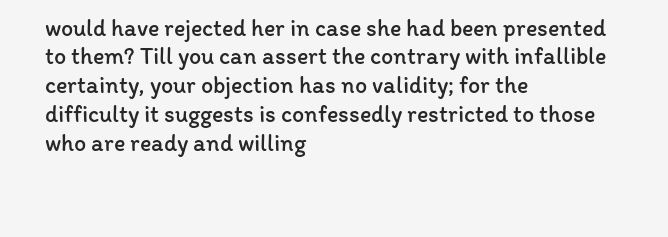would have rejected her in case she had been presented to them? Till you can assert the contrary with infallible certainty, your objection has no validity; for the difficulty it suggests is confessedly restricted to those who are ready and willing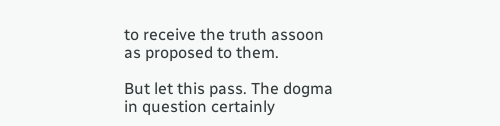to receive the truth assoon as proposed to them.

But let this pass. The dogma in question certainly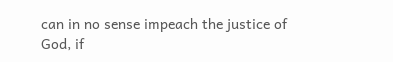can in no sense impeach the justice of God, if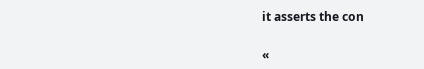it asserts the con

«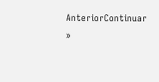AnteriorContinuar »